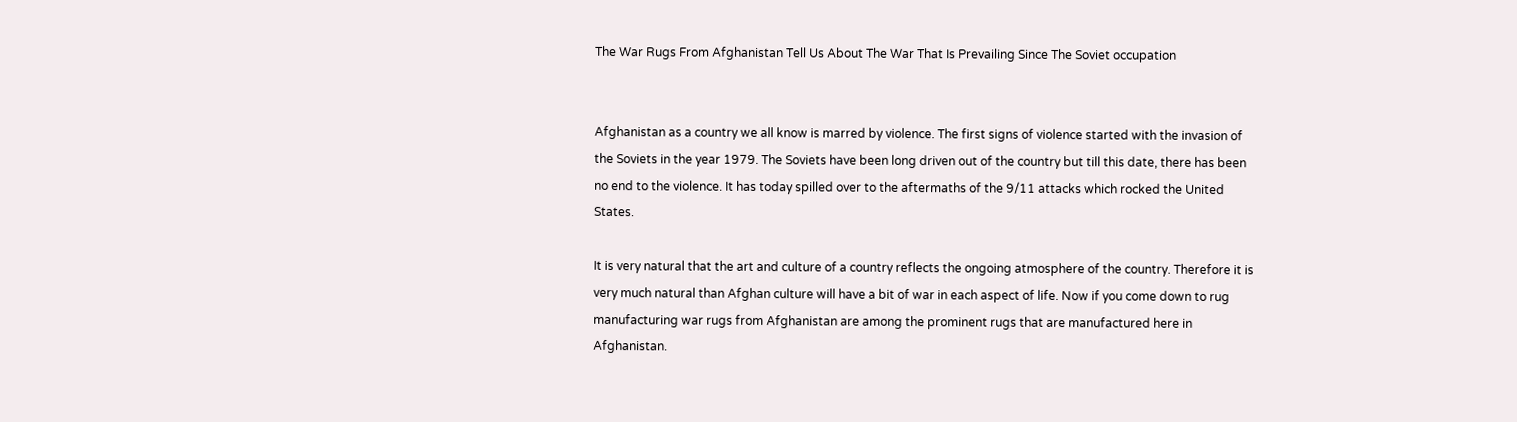The War Rugs From Afghanistan Tell Us About The War That Is Prevailing Since The Soviet occupation


Afghanistan as a country we all know is marred by violence. The first signs of violence started with the invasion of the Soviets in the year 1979. The Soviets have been long driven out of the country but till this date, there has been no end to the violence. It has today spilled over to the aftermaths of the 9/11 attacks which rocked the United States.

It is very natural that the art and culture of a country reflects the ongoing atmosphere of the country. Therefore it is very much natural than Afghan culture will have a bit of war in each aspect of life. Now if you come down to rug manufacturing war rugs from Afghanistan are among the prominent rugs that are manufactured here in Afghanistan.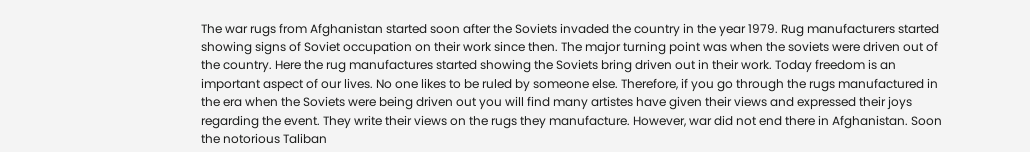The war rugs from Afghanistan started soon after the Soviets invaded the country in the year 1979. Rug manufacturers started showing signs of Soviet occupation on their work since then. The major turning point was when the soviets were driven out of the country. Here the rug manufactures started showing the Soviets bring driven out in their work. Today freedom is an important aspect of our lives. No one likes to be ruled by someone else. Therefore, if you go through the rugs manufactured in the era when the Soviets were being driven out you will find many artistes have given their views and expressed their joys regarding the event. They write their views on the rugs they manufacture. However, war did not end there in Afghanistan. Soon the notorious Taliban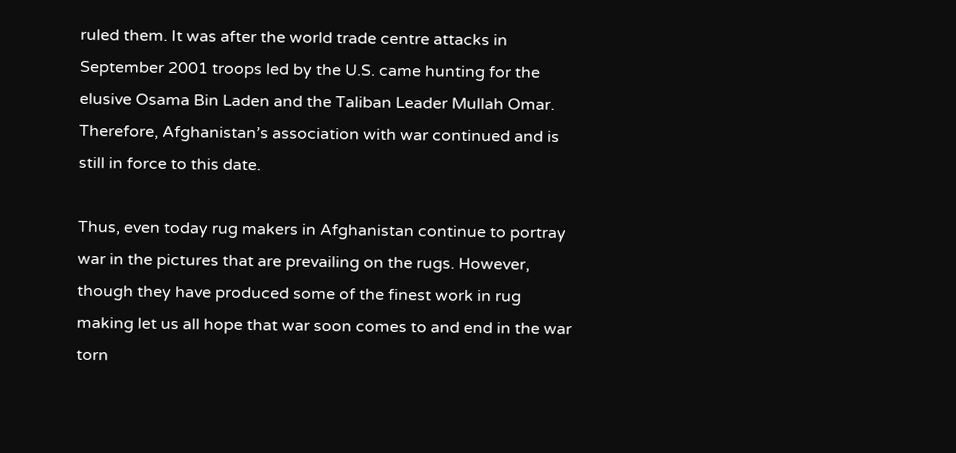ruled them. It was after the world trade centre attacks in September 2001 troops led by the U.S. came hunting for the elusive Osama Bin Laden and the Taliban Leader Mullah Omar. Therefore, Afghanistan’s association with war continued and is still in force to this date.

Thus, even today rug makers in Afghanistan continue to portray war in the pictures that are prevailing on the rugs. However, though they have produced some of the finest work in rug making let us all hope that war soon comes to and end in the war torn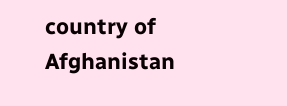country of Afghanistan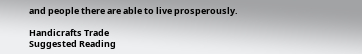and people there are able to live prosperously.

Handicrafts Trade
Suggested Reading